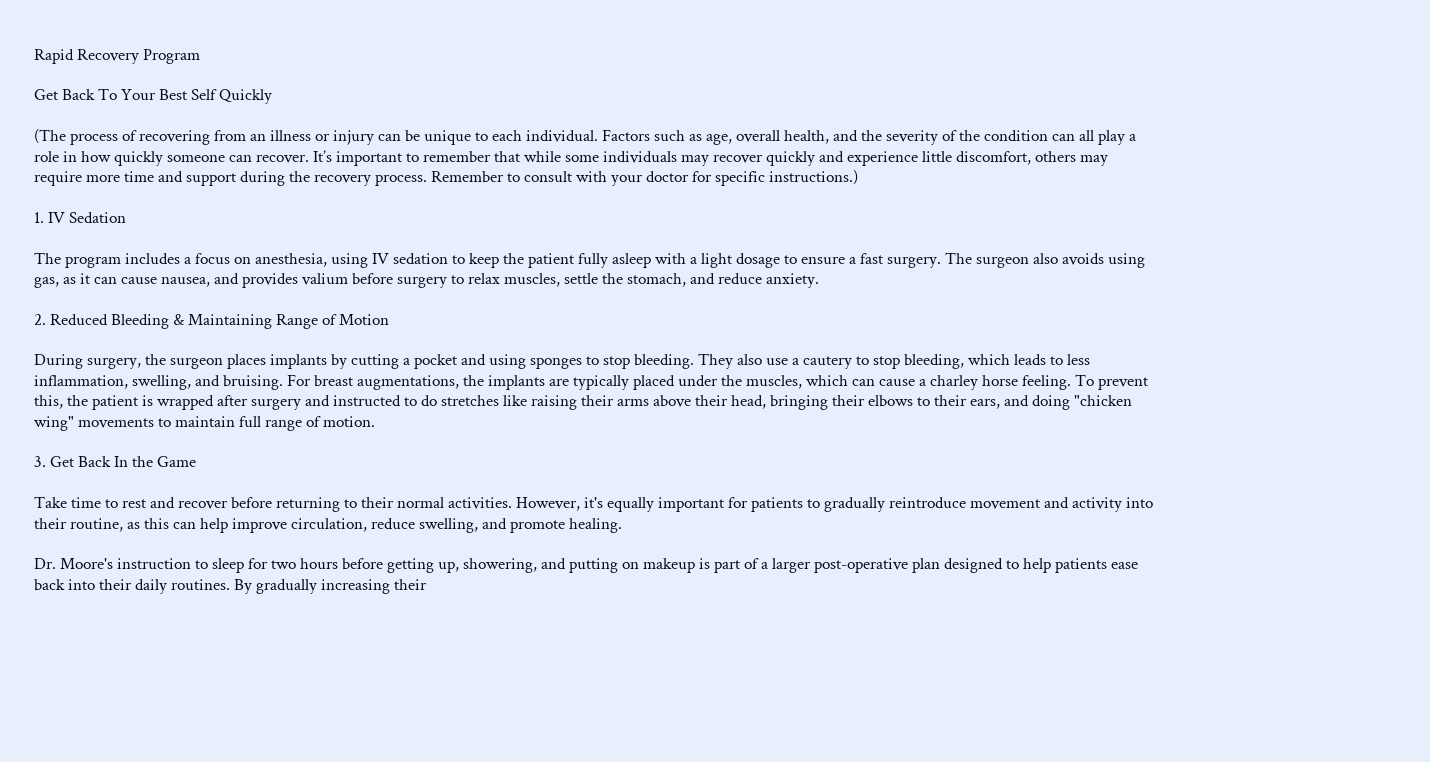Rapid Recovery Program

Get Back To Your Best Self Quickly

(The process of recovering from an illness or injury can be unique to each individual. Factors such as age, overall health, and the severity of the condition can all play a role in how quickly someone can recover. It’s important to remember that while some individuals may recover quickly and experience little discomfort, others may require more time and support during the recovery process. Remember to consult with your doctor for specific instructions.)

1. IV Sedation

The program includes a focus on anesthesia, using IV sedation to keep the patient fully asleep with a light dosage to ensure a fast surgery. The surgeon also avoids using gas, as it can cause nausea, and provides valium before surgery to relax muscles, settle the stomach, and reduce anxiety.

2. Reduced Bleeding & Maintaining Range of Motion

During surgery, the surgeon places implants by cutting a pocket and using sponges to stop bleeding. They also use a cautery to stop bleeding, which leads to less inflammation, swelling, and bruising. For breast augmentations, the implants are typically placed under the muscles, which can cause a charley horse feeling. To prevent this, the patient is wrapped after surgery and instructed to do stretches like raising their arms above their head, bringing their elbows to their ears, and doing "chicken wing" movements to maintain full range of motion.

3. Get Back In the Game

Take time to rest and recover before returning to their normal activities. However, it's equally important for patients to gradually reintroduce movement and activity into their routine, as this can help improve circulation, reduce swelling, and promote healing.

Dr. Moore's instruction to sleep for two hours before getting up, showering, and putting on makeup is part of a larger post-operative plan designed to help patients ease back into their daily routines. By gradually increasing their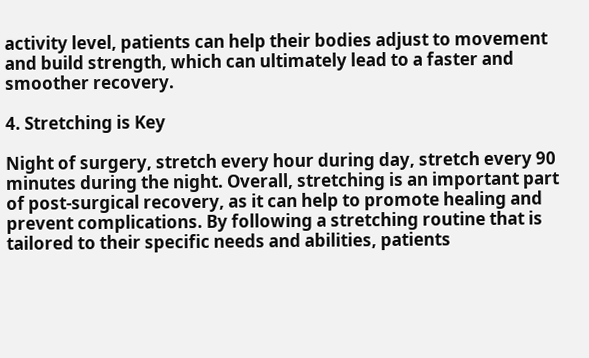activity level, patients can help their bodies adjust to movement and build strength, which can ultimately lead to a faster and smoother recovery.

4. Stretching is Key

Night of surgery, stretch every hour during day, stretch every 90 minutes during the night. Overall, stretching is an important part of post-surgical recovery, as it can help to promote healing and prevent complications. By following a stretching routine that is tailored to their specific needs and abilities, patients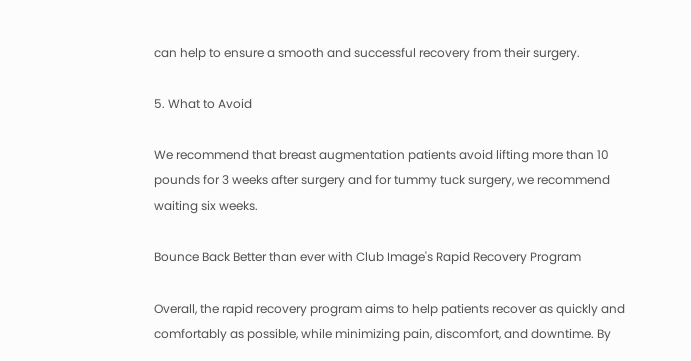can help to ensure a smooth and successful recovery from their surgery.

5. What to Avoid

We recommend that breast augmentation patients avoid lifting more than 10 pounds for 3 weeks after surgery and for tummy tuck surgery, we recommend waiting six weeks.

Bounce Back Better than ever with Club Image's Rapid Recovery Program

Overall, the rapid recovery program aims to help patients recover as quickly and comfortably as possible, while minimizing pain, discomfort, and downtime. By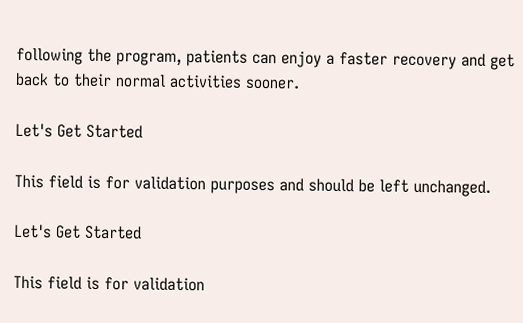following the program, patients can enjoy a faster recovery and get back to their normal activities sooner.

Let's Get Started

This field is for validation purposes and should be left unchanged.

Let's Get Started

This field is for validation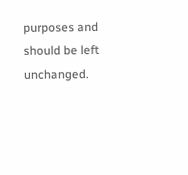purposes and should be left unchanged.